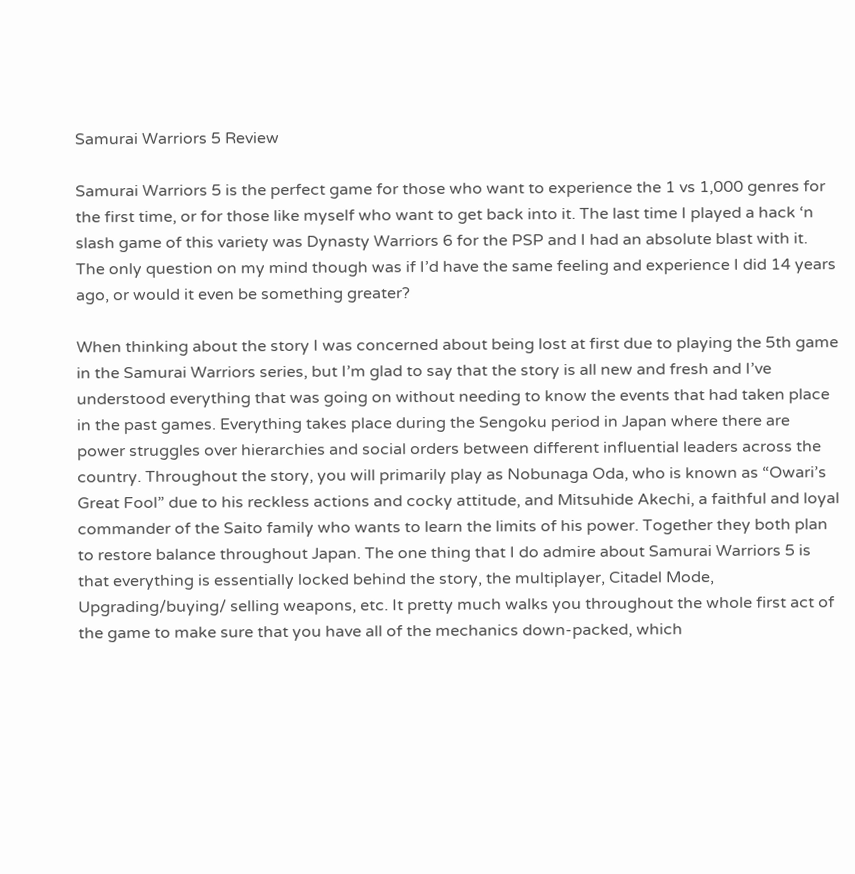Samurai Warriors 5 Review

Samurai Warriors 5 is the perfect game for those who want to experience the 1 vs 1,000 genres for the first time, or for those like myself who want to get back into it. The last time I played a hack ‘n slash game of this variety was Dynasty Warriors 6 for the PSP and I had an absolute blast with it. The only question on my mind though was if I’d have the same feeling and experience I did 14 years ago, or would it even be something greater?

When thinking about the story I was concerned about being lost at first due to playing the 5th game in the Samurai Warriors series, but I’m glad to say that the story is all new and fresh and I’ve understood everything that was going on without needing to know the events that had taken place in the past games. Everything takes place during the Sengoku period in Japan where there are power struggles over hierarchies and social orders between different influential leaders across the country. Throughout the story, you will primarily play as Nobunaga Oda, who is known as “Owari’s Great Fool” due to his reckless actions and cocky attitude, and Mitsuhide Akechi, a faithful and loyal commander of the Saito family who wants to learn the limits of his power. Together they both plan to restore balance throughout Japan. The one thing that I do admire about Samurai Warriors 5 is that everything is essentially locked behind the story, the multiplayer, Citadel Mode, Upgrading/buying/ selling weapons, etc. It pretty much walks you throughout the whole first act of the game to make sure that you have all of the mechanics down-packed, which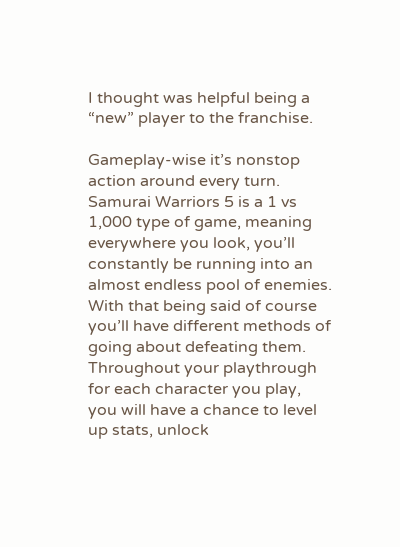I thought was helpful being a “new” player to the franchise.

Gameplay-wise it’s nonstop action around every turn. Samurai Warriors 5 is a 1 vs 1,000 type of game, meaning everywhere you look, you’ll constantly be running into an almost endless pool of enemies. With that being said of course you’ll have different methods of going about defeating them. Throughout your playthrough for each character you play, you will have a chance to level up stats, unlock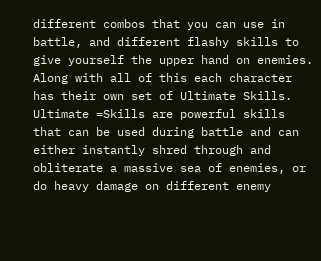different combos that you can use in battle, and different flashy skills to give yourself the upper hand on enemies. Along with all of this each character has their own set of Ultimate Skills. Ultimate =Skills are powerful skills that can be used during battle and can either instantly shred through and obliterate a massive sea of enemies, or do heavy damage on different enemy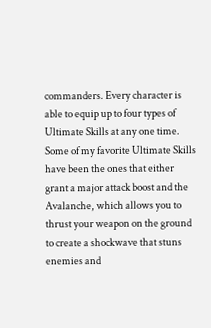commanders. Every character is able to equip up to four types of Ultimate Skills at any one time. Some of my favorite Ultimate Skills have been the ones that either grant a major attack boost and the Avalanche, which allows you to thrust your weapon on the ground to create a shockwave that stuns enemies and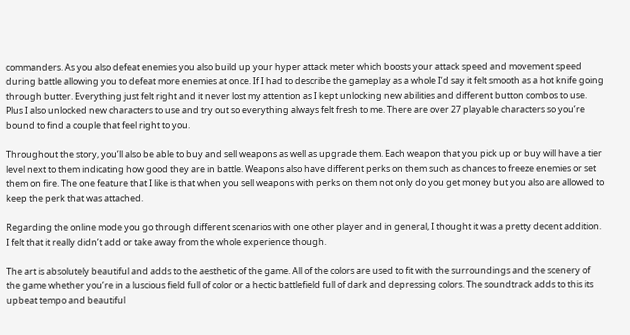commanders. As you also defeat enemies you also build up your hyper attack meter which boosts your attack speed and movement speed during battle allowing you to defeat more enemies at once. If I had to describe the gameplay as a whole I’d say it felt smooth as a hot knife going through butter. Everything just felt right and it never lost my attention as I kept unlocking new abilities and different button combos to use. Plus I also unlocked new characters to use and try out so everything always felt fresh to me. There are over 27 playable characters so you’re bound to find a couple that feel right to you.

Throughout the story, you’ll also be able to buy and sell weapons as well as upgrade them. Each weapon that you pick up or buy will have a tier level next to them indicating how good they are in battle. Weapons also have different perks on them such as chances to freeze enemies or set them on fire. The one feature that I like is that when you sell weapons with perks on them not only do you get money but you also are allowed to keep the perk that was attached.

Regarding the online mode you go through different scenarios with one other player and in general, I thought it was a pretty decent addition. I felt that it really didn’t add or take away from the whole experience though.

The art is absolutely beautiful and adds to the aesthetic of the game. All of the colors are used to fit with the surroundings and the scenery of the game whether you’re in a luscious field full of color or a hectic battlefield full of dark and depressing colors. The soundtrack adds to this its upbeat tempo and beautiful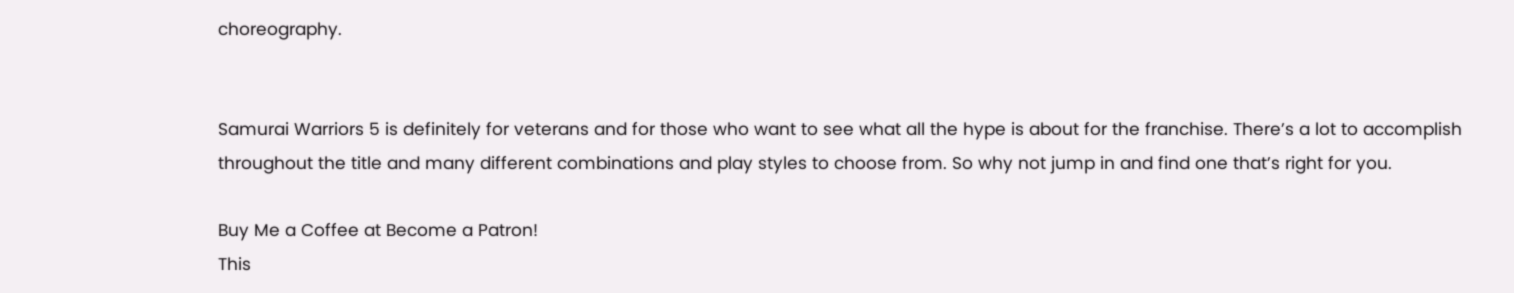choreography.


Samurai Warriors 5 is definitely for veterans and for those who want to see what all the hype is about for the franchise. There’s a lot to accomplish throughout the title and many different combinations and play styles to choose from. So why not jump in and find one that’s right for you.

Buy Me a Coffee at Become a Patron!
This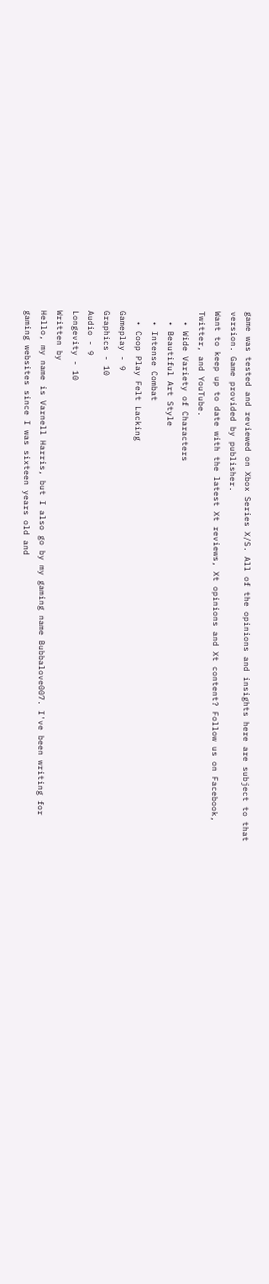game was tested and reviewed on Xbox Series X/S. All of the opinions and insights here are subject to that version. Game provided by publisher.
Want to keep up to date with the latest Xt reviews, Xt opinions and Xt content? Follow us on Facebook, Twitter, and YouTube.
  • Wide Variety of Characters
  • Beautiful Art Style
  • Intense Combat
  • Coop Play Felt Lacking
Gameplay - 9
Graphics - 10
Audio - 9
Longevity - 10
Written by
Hello, my name is Varnell Harris, but I also go by my gaming name Bubbalove007. I've been writing for gaming websites since I was sixteen years old and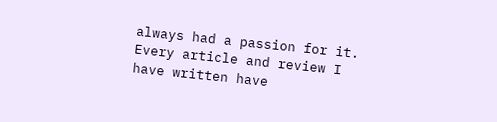always had a passion for it. Every article and review I have written have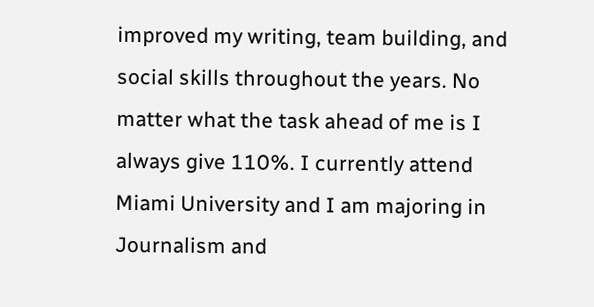improved my writing, team building, and social skills throughout the years. No matter what the task ahead of me is I always give 110%. I currently attend Miami University and I am majoring in Journalism and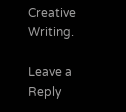Creative Writing.

Leave a Reply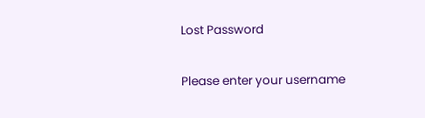Lost Password

Please enter your username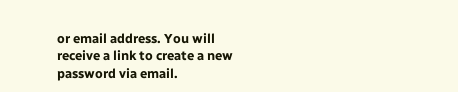or email address. You will receive a link to create a new password via email.